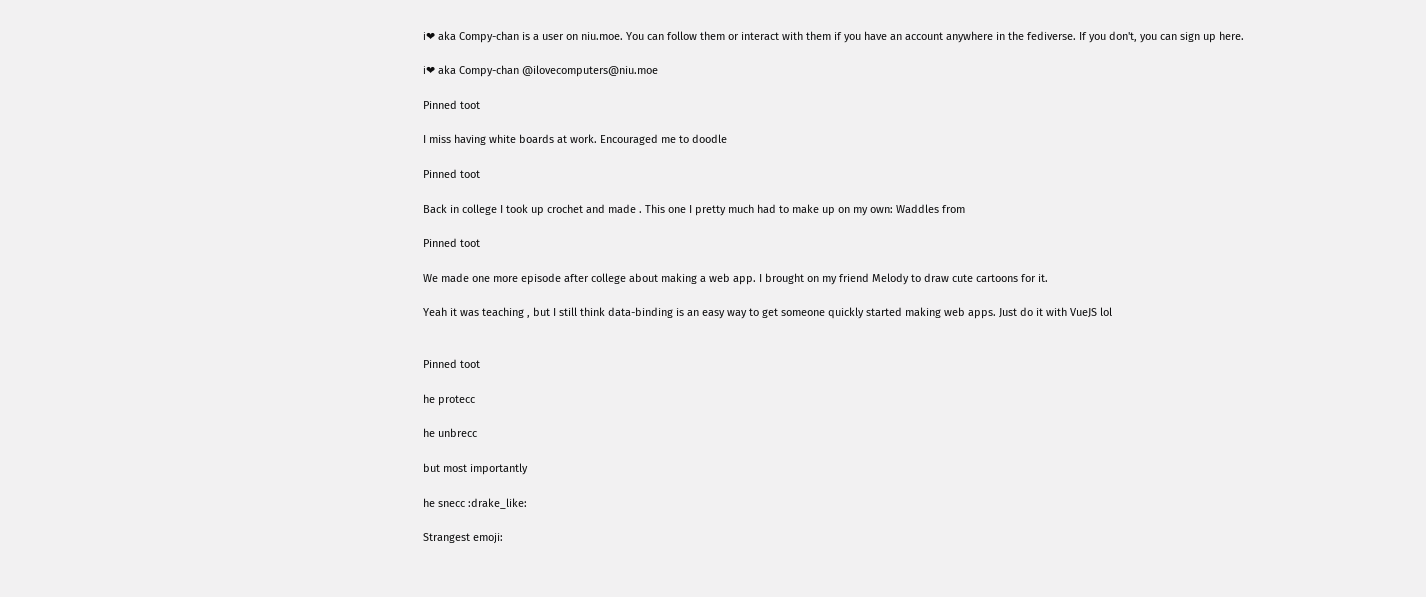ℹ❤ aka Compy-chan is a user on niu.moe. You can follow them or interact with them if you have an account anywhere in the fediverse. If you don't, you can sign up here.

ℹ❤ aka Compy-chan @ilovecomputers@niu.moe

Pinned toot

I miss having white boards at work. Encouraged me to doodle

Pinned toot

Back in college I took up crochet and made . This one I pretty much had to make up on my own: Waddles from

Pinned toot

We made one more episode after college about making a web app. I brought on my friend Melody to draw cute cartoons for it.

Yeah it was teaching , but I still think data-binding is an easy way to get someone quickly started making web apps. Just do it with VueJS lol


Pinned toot

he protecc

he unbrecc

but most importantly

he snecc :drake_like:

Strangest emoji: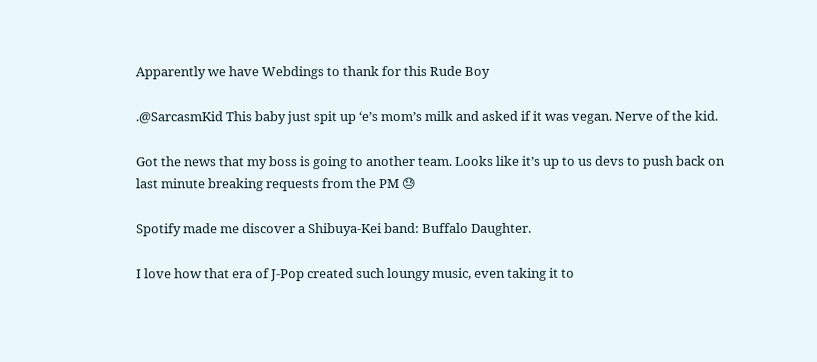Apparently we have Webdings to thank for this Rude Boy

.@SarcasmKid This baby just spit up ‘e’s mom’s milk and asked if it was vegan. Nerve of the kid.

Got the news that my boss is going to another team. Looks like it’s up to us devs to push back on last minute breaking requests from the PM 😓

Spotify made me discover a Shibuya-Kei band: Buffalo Daughter.

I love how that era of J-Pop created such loungy music, even taking it to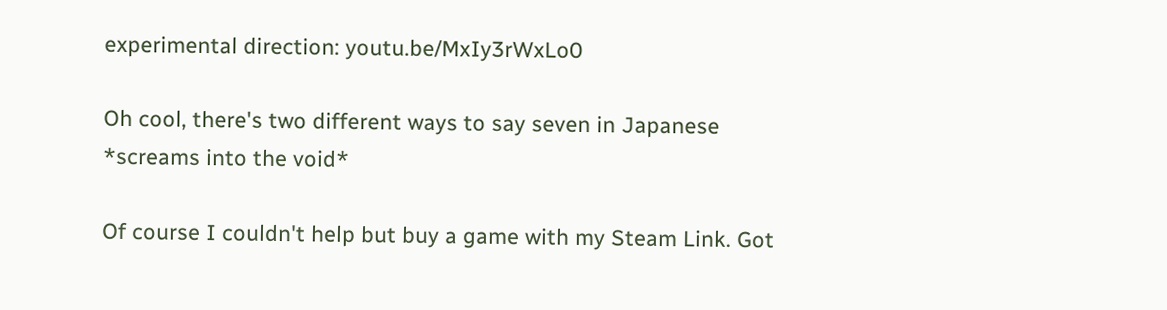experimental direction: youtu.be/MxIy3rWxLo0

Oh cool, there's two different ways to say seven in Japanese
*screams into the void*

Of course I couldn't help but buy a game with my Steam Link. Got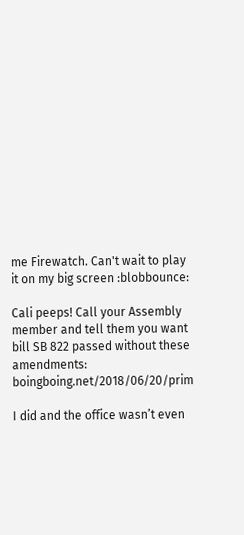me Firewatch. Can't wait to play it on my big screen :blobbounce:

Cali peeps! Call your Assembly member and tell them you want bill SB 822 passed without these amendments: boingboing.net/2018/06/20/prim

I did and the office wasn’t even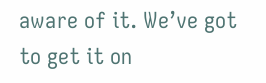aware of it. We’ve got to get it on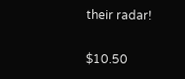their radar!

$10.50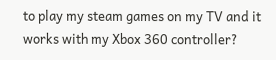to play my steam games on my TV and it works with my Xbox 360 controller?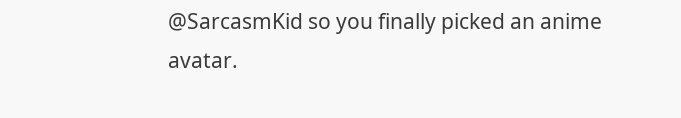@SarcasmKid so you finally picked an anime avatar.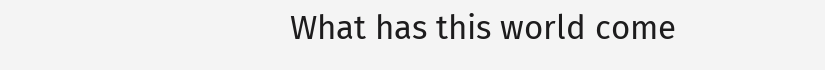What has this world come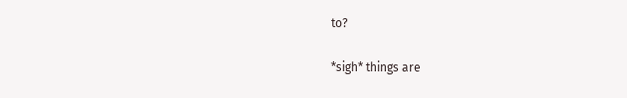to?

*sigh* things are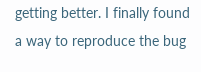getting better. I finally found a way to reproduce the bug